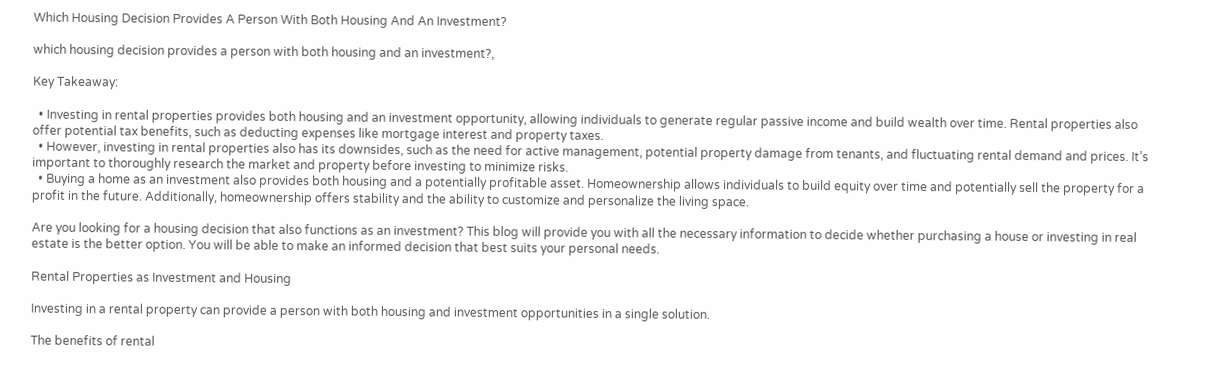Which Housing Decision Provides A Person With Both Housing And An Investment?

which housing decision provides a person with both housing and an investment?,

Key Takeaway:

  • Investing in rental properties provides both housing and an investment opportunity, allowing individuals to generate regular passive income and build wealth over time. Rental properties also offer potential tax benefits, such as deducting expenses like mortgage interest and property taxes.
  • However, investing in rental properties also has its downsides, such as the need for active management, potential property damage from tenants, and fluctuating rental demand and prices. It’s important to thoroughly research the market and property before investing to minimize risks.
  • Buying a home as an investment also provides both housing and a potentially profitable asset. Homeownership allows individuals to build equity over time and potentially sell the property for a profit in the future. Additionally, homeownership offers stability and the ability to customize and personalize the living space.

Are you looking for a housing decision that also functions as an investment? This blog will provide you with all the necessary information to decide whether purchasing a house or investing in real estate is the better option. You will be able to make an informed decision that best suits your personal needs.

Rental Properties as Investment and Housing

Investing in a rental property can provide a person with both housing and investment opportunities in a single solution.

The benefits of rental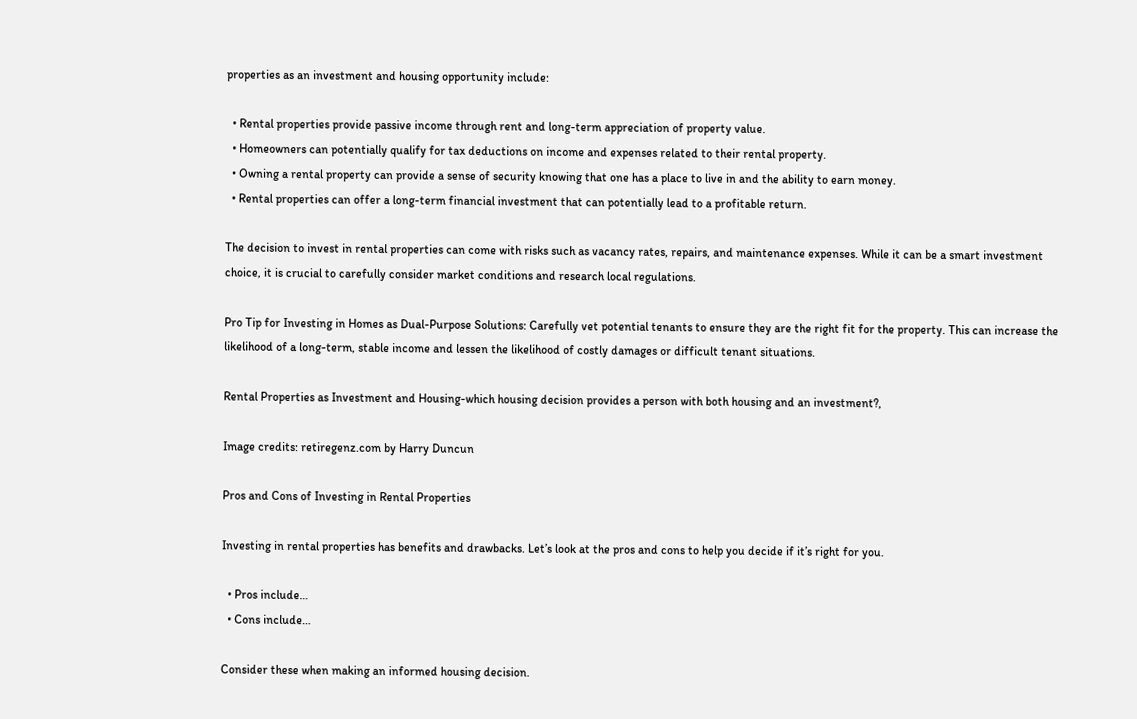properties as an investment and housing opportunity include:

  • Rental properties provide passive income through rent and long-term appreciation of property value.
  • Homeowners can potentially qualify for tax deductions on income and expenses related to their rental property.
  • Owning a rental property can provide a sense of security knowing that one has a place to live in and the ability to earn money.
  • Rental properties can offer a long-term financial investment that can potentially lead to a profitable return.

The decision to invest in rental properties can come with risks such as vacancy rates, repairs, and maintenance expenses. While it can be a smart investment choice, it is crucial to carefully consider market conditions and research local regulations.

Pro Tip for Investing in Homes as Dual-Purpose Solutions: Carefully vet potential tenants to ensure they are the right fit for the property. This can increase the likelihood of a long-term, stable income and lessen the likelihood of costly damages or difficult tenant situations.

Rental Properties as Investment and Housing-which housing decision provides a person with both housing and an investment?,

Image credits: retiregenz.com by Harry Duncun

Pros and Cons of Investing in Rental Properties

Investing in rental properties has benefits and drawbacks. Let’s look at the pros and cons to help you decide if it’s right for you.

  • Pros include…
  • Cons include…

Consider these when making an informed housing decision.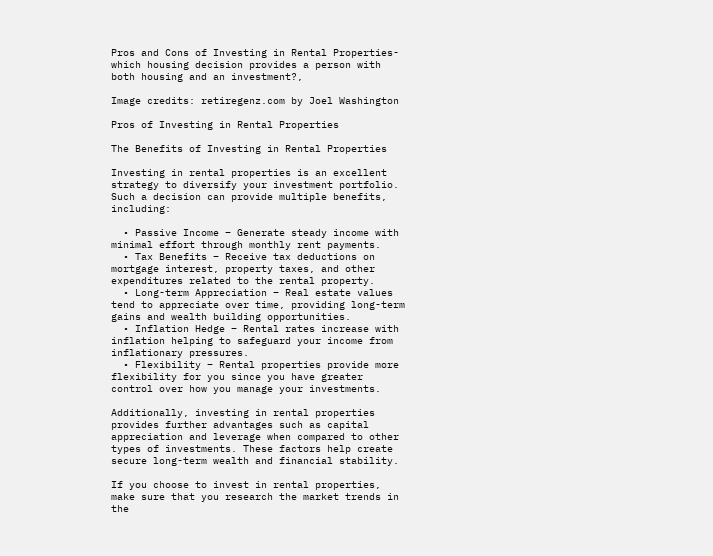Pros and Cons of Investing in Rental Properties-which housing decision provides a person with both housing and an investment?,

Image credits: retiregenz.com by Joel Washington

Pros of Investing in Rental Properties

The Benefits of Investing in Rental Properties

Investing in rental properties is an excellent strategy to diversify your investment portfolio. Such a decision can provide multiple benefits, including:

  • Passive Income – Generate steady income with minimal effort through monthly rent payments.
  • Tax Benefits – Receive tax deductions on mortgage interest, property taxes, and other expenditures related to the rental property.
  • Long-term Appreciation – Real estate values tend to appreciate over time, providing long-term gains and wealth building opportunities.
  • Inflation Hedge – Rental rates increase with inflation helping to safeguard your income from inflationary pressures.
  • Flexibility – Rental properties provide more flexibility for you since you have greater control over how you manage your investments.

Additionally, investing in rental properties provides further advantages such as capital appreciation and leverage when compared to other types of investments. These factors help create secure long-term wealth and financial stability.

If you choose to invest in rental properties, make sure that you research the market trends in the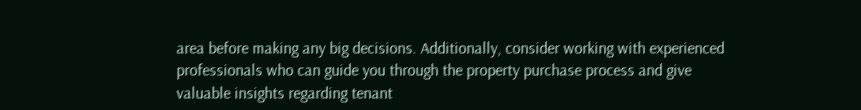area before making any big decisions. Additionally, consider working with experienced professionals who can guide you through the property purchase process and give valuable insights regarding tenant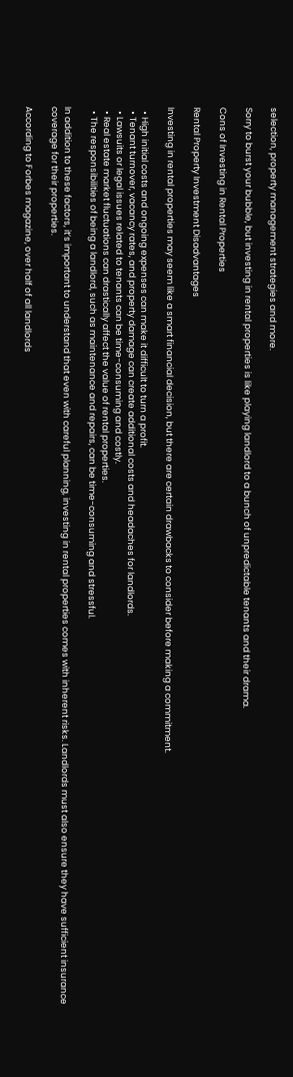selection, property management strategies and more.

Sorry to burst your bubble, but investing in rental properties is like playing landlord to a bunch of unpredictable tenants and their drama.

Cons of Investing in Rental Properties

Rental Property Investment Disadvantages

Investing in rental properties may seem like a smart financial decision, but there are certain drawbacks to consider before making a commitment.

  • High initial costs and ongoing expenses can make it difficult to turn a profit.
  • Tenant turnover, vacancy rates, and property damage can create additional costs and headaches for landlords.
  • Lawsuits or legal issues related to tenants can be time-consuming and costly.
  • Real estate market fluctuations can drastically affect the value of rental properties.
  • The responsibilities of being a landlord, such as maintenance and repairs, can be time-consuming and stressful.

In addition to these factors, it’s important to understand that even with careful planning, investing in rental properties comes with inherent risks. Landlords must also ensure they have sufficient insurance coverage for their properties.

According to Forbes magazine, over half of all landlords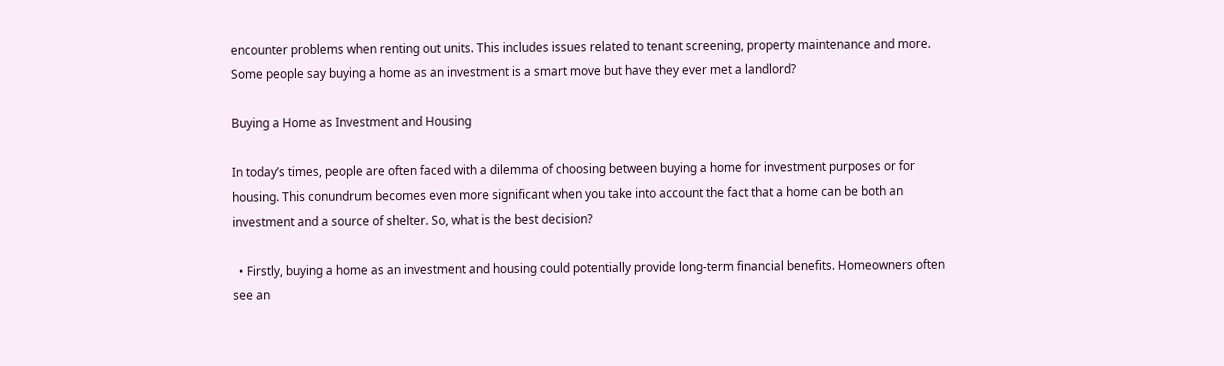encounter problems when renting out units. This includes issues related to tenant screening, property maintenance and more.
Some people say buying a home as an investment is a smart move but have they ever met a landlord?

Buying a Home as Investment and Housing

In today’s times, people are often faced with a dilemma of choosing between buying a home for investment purposes or for housing. This conundrum becomes even more significant when you take into account the fact that a home can be both an investment and a source of shelter. So, what is the best decision?

  • Firstly, buying a home as an investment and housing could potentially provide long-term financial benefits. Homeowners often see an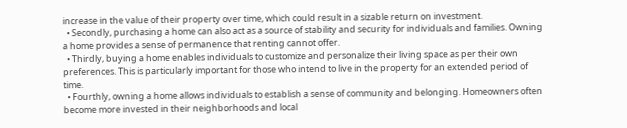increase in the value of their property over time, which could result in a sizable return on investment.
  • Secondly, purchasing a home can also act as a source of stability and security for individuals and families. Owning a home provides a sense of permanence that renting cannot offer.
  • Thirdly, buying a home enables individuals to customize and personalize their living space as per their own preferences. This is particularly important for those who intend to live in the property for an extended period of time.
  • Fourthly, owning a home allows individuals to establish a sense of community and belonging. Homeowners often become more invested in their neighborhoods and local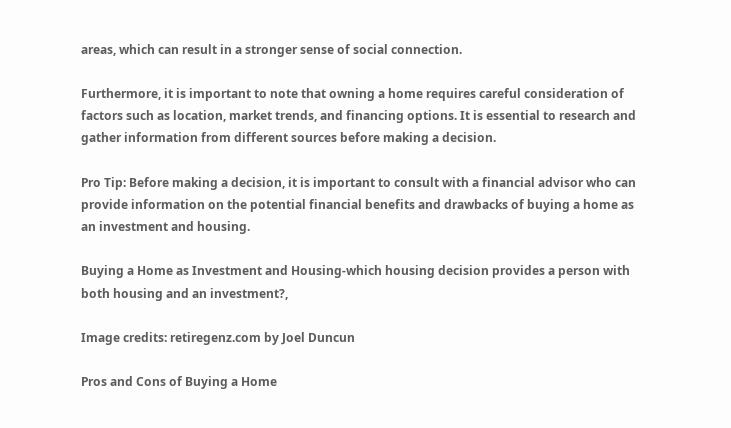areas, which can result in a stronger sense of social connection.

Furthermore, it is important to note that owning a home requires careful consideration of factors such as location, market trends, and financing options. It is essential to research and gather information from different sources before making a decision.

Pro Tip: Before making a decision, it is important to consult with a financial advisor who can provide information on the potential financial benefits and drawbacks of buying a home as an investment and housing.

Buying a Home as Investment and Housing-which housing decision provides a person with both housing and an investment?,

Image credits: retiregenz.com by Joel Duncun

Pros and Cons of Buying a Home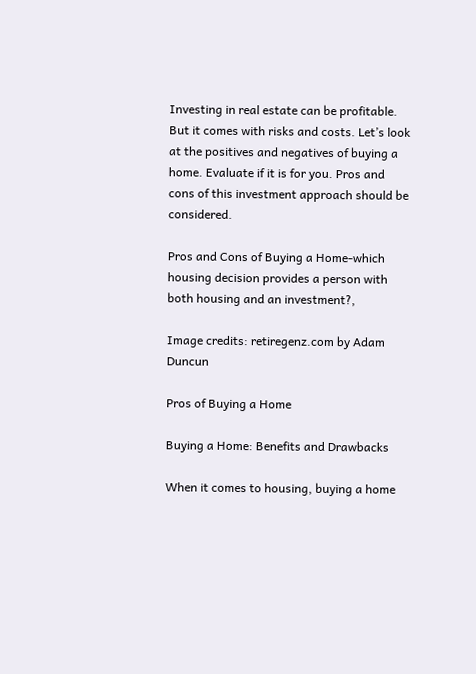Investing in real estate can be profitable. But it comes with risks and costs. Let’s look at the positives and negatives of buying a home. Evaluate if it is for you. Pros and cons of this investment approach should be considered.

Pros and Cons of Buying a Home-which housing decision provides a person with both housing and an investment?,

Image credits: retiregenz.com by Adam Duncun

Pros of Buying a Home

Buying a Home: Benefits and Drawbacks

When it comes to housing, buying a home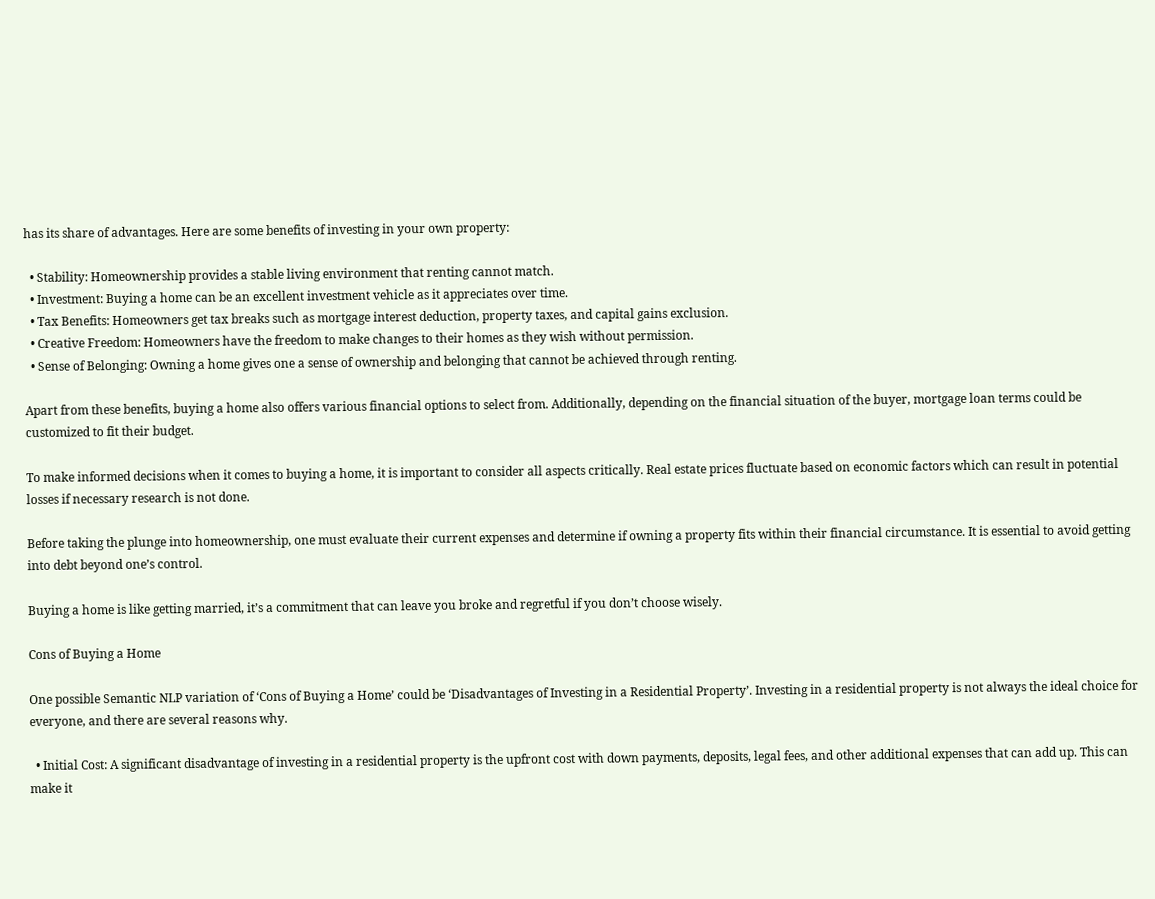has its share of advantages. Here are some benefits of investing in your own property:

  • Stability: Homeownership provides a stable living environment that renting cannot match.
  • Investment: Buying a home can be an excellent investment vehicle as it appreciates over time.
  • Tax Benefits: Homeowners get tax breaks such as mortgage interest deduction, property taxes, and capital gains exclusion.
  • Creative Freedom: Homeowners have the freedom to make changes to their homes as they wish without permission.
  • Sense of Belonging: Owning a home gives one a sense of ownership and belonging that cannot be achieved through renting.

Apart from these benefits, buying a home also offers various financial options to select from. Additionally, depending on the financial situation of the buyer, mortgage loan terms could be customized to fit their budget.

To make informed decisions when it comes to buying a home, it is important to consider all aspects critically. Real estate prices fluctuate based on economic factors which can result in potential losses if necessary research is not done.

Before taking the plunge into homeownership, one must evaluate their current expenses and determine if owning a property fits within their financial circumstance. It is essential to avoid getting into debt beyond one’s control.

Buying a home is like getting married, it’s a commitment that can leave you broke and regretful if you don’t choose wisely.

Cons of Buying a Home

One possible Semantic NLP variation of ‘Cons of Buying a Home’ could be ‘Disadvantages of Investing in a Residential Property’. Investing in a residential property is not always the ideal choice for everyone, and there are several reasons why.

  • Initial Cost: A significant disadvantage of investing in a residential property is the upfront cost with down payments, deposits, legal fees, and other additional expenses that can add up. This can make it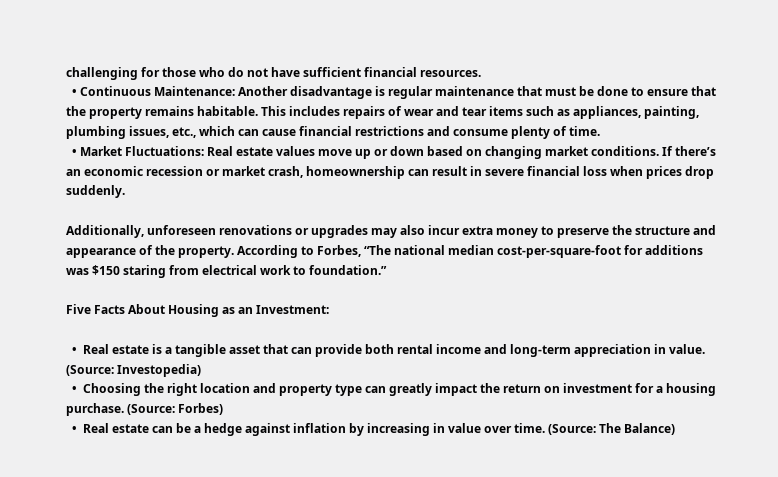challenging for those who do not have sufficient financial resources.
  • Continuous Maintenance: Another disadvantage is regular maintenance that must be done to ensure that the property remains habitable. This includes repairs of wear and tear items such as appliances, painting, plumbing issues, etc., which can cause financial restrictions and consume plenty of time.
  • Market Fluctuations: Real estate values move up or down based on changing market conditions. If there’s an economic recession or market crash, homeownership can result in severe financial loss when prices drop suddenly.

Additionally, unforeseen renovations or upgrades may also incur extra money to preserve the structure and appearance of the property. According to Forbes, “The national median cost-per-square-foot for additions was $150 staring from electrical work to foundation.”

Five Facts About Housing as an Investment:

  •  Real estate is a tangible asset that can provide both rental income and long-term appreciation in value. (Source: Investopedia)
  •  Choosing the right location and property type can greatly impact the return on investment for a housing purchase. (Source: Forbes)
  •  Real estate can be a hedge against inflation by increasing in value over time. (Source: The Balance)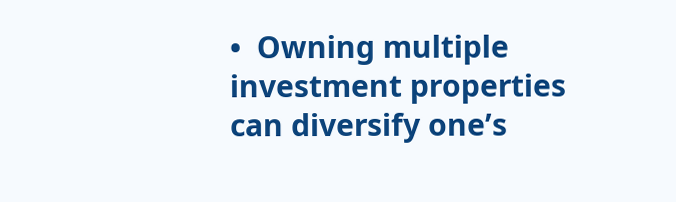•  Owning multiple investment properties can diversify one’s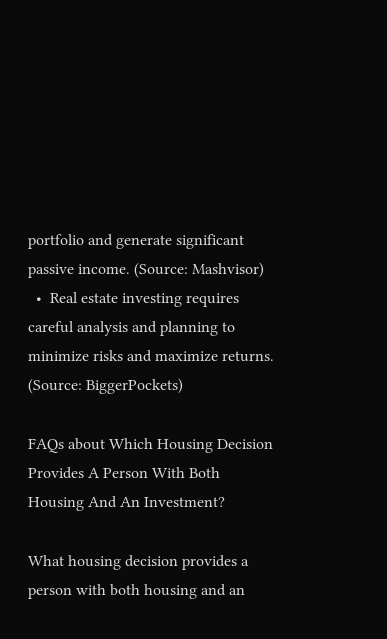portfolio and generate significant passive income. (Source: Mashvisor)
  •  Real estate investing requires careful analysis and planning to minimize risks and maximize returns. (Source: BiggerPockets)

FAQs about Which Housing Decision Provides A Person With Both Housing And An Investment?

What housing decision provides a person with both housing and an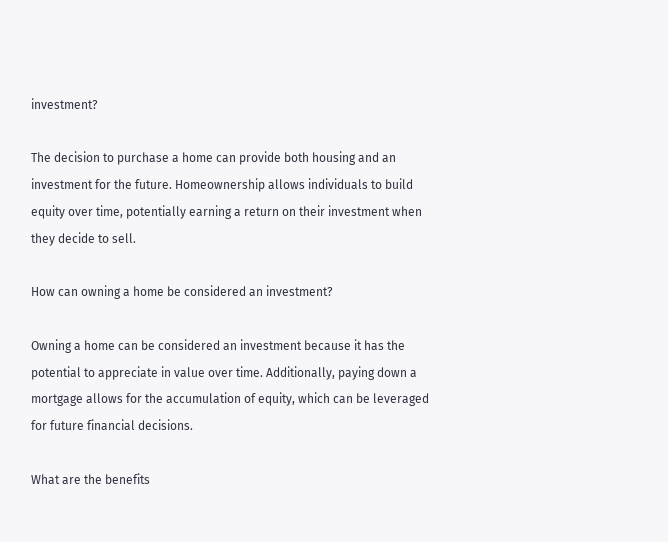investment?

The decision to purchase a home can provide both housing and an investment for the future. Homeownership allows individuals to build equity over time, potentially earning a return on their investment when they decide to sell.

How can owning a home be considered an investment?

Owning a home can be considered an investment because it has the potential to appreciate in value over time. Additionally, paying down a mortgage allows for the accumulation of equity, which can be leveraged for future financial decisions.

What are the benefits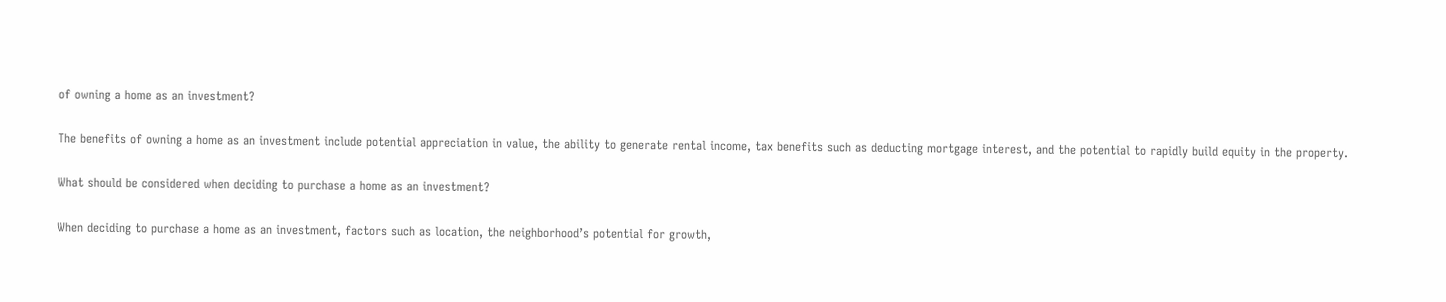of owning a home as an investment?

The benefits of owning a home as an investment include potential appreciation in value, the ability to generate rental income, tax benefits such as deducting mortgage interest, and the potential to rapidly build equity in the property.

What should be considered when deciding to purchase a home as an investment?

When deciding to purchase a home as an investment, factors such as location, the neighborhood’s potential for growth,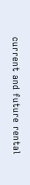current and future rental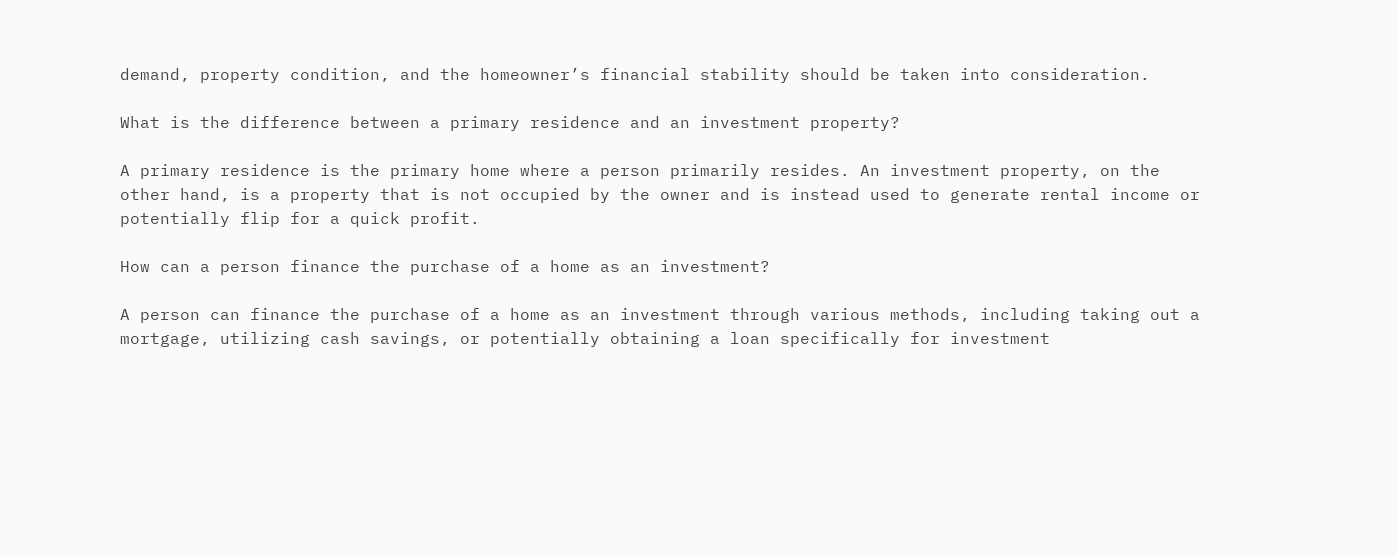demand, property condition, and the homeowner’s financial stability should be taken into consideration.

What is the difference between a primary residence and an investment property?

A primary residence is the primary home where a person primarily resides. An investment property, on the other hand, is a property that is not occupied by the owner and is instead used to generate rental income or potentially flip for a quick profit.

How can a person finance the purchase of a home as an investment?

A person can finance the purchase of a home as an investment through various methods, including taking out a mortgage, utilizing cash savings, or potentially obtaining a loan specifically for investment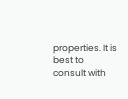properties. It is best to consult with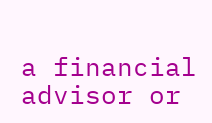a financial advisor or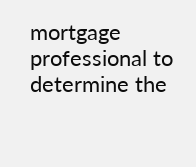mortgage professional to determine the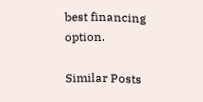best financing option.

Similar Posts